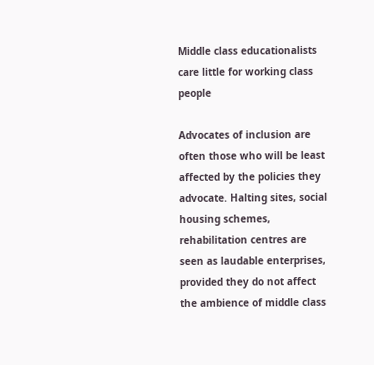Middle class educationalists care little for working class people

Advocates of inclusion are often those who will be least affected by the policies they advocate. Halting sites, social housing schemes, rehabilitation centres are seen as laudable enterprises, provided they do not affect the ambience of middle class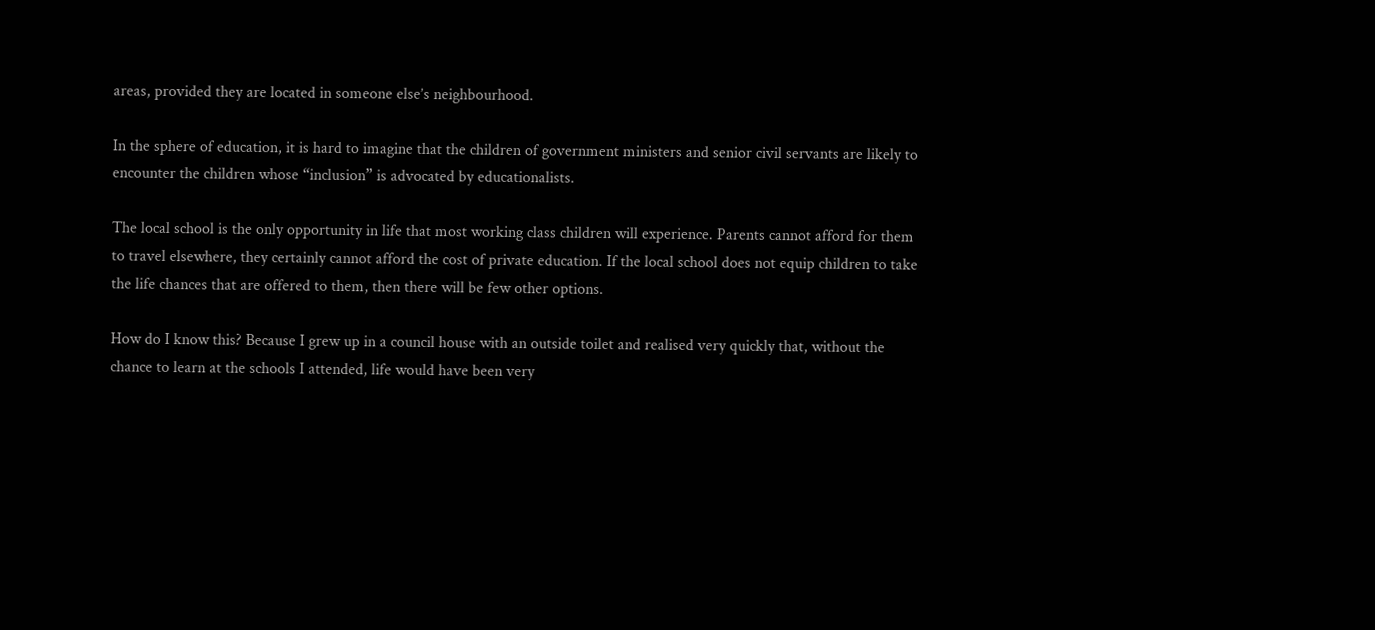areas, provided they are located in someone else’s neighbourhood.

In the sphere of education, it is hard to imagine that the children of government ministers and senior civil servants are likely to encounter the children whose “inclusion” is advocated by educationalists.

The local school is the only opportunity in life that most working class children will experience. Parents cannot afford for them to travel elsewhere, they certainly cannot afford the cost of private education. If the local school does not equip children to take the life chances that are offered to them, then there will be few other options.

How do I know this? Because I grew up in a council house with an outside toilet and realised very quickly that, without the chance to learn at the schools I attended, life would have been very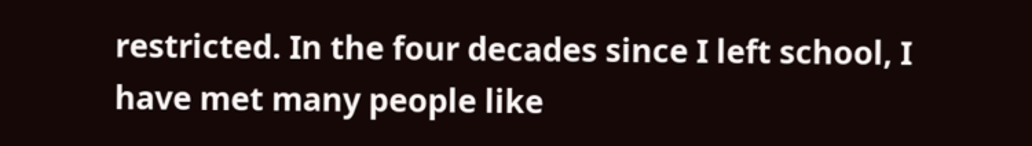restricted. In the four decades since I left school, I have met many people like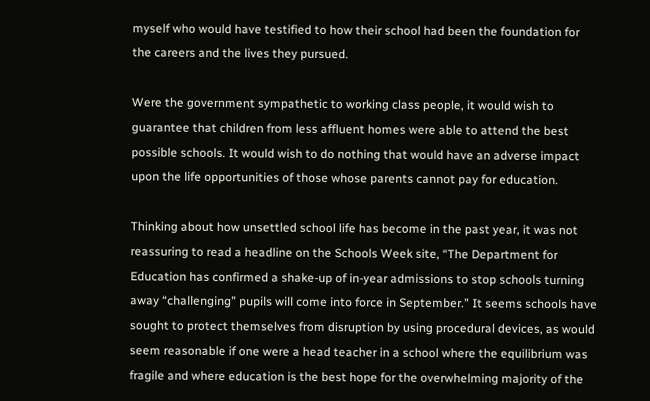myself who would have testified to how their school had been the foundation for the careers and the lives they pursued.

Were the government sympathetic to working class people, it would wish to guarantee that children from less affluent homes were able to attend the best possible schools. It would wish to do nothing that would have an adverse impact upon the life opportunities of those whose parents cannot pay for education.

Thinking about how unsettled school life has become in the past year, it was not reassuring to read a headline on the Schools Week site, “The Department for Education has confirmed a shake-up of in-year admissions to stop schools turning away “challenging” pupils will come into force in September.” It seems schools have sought to protect themselves from disruption by using procedural devices, as would seem reasonable if one were a head teacher in a school where the equilibrium was fragile and where education is the best hope for the overwhelming majority of the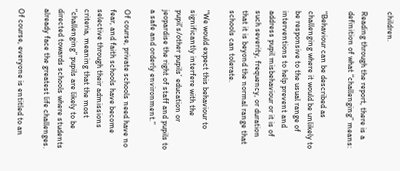children.

Reading through the report, there is a definition of what “challenging” means:

“Behaviour can be described as challenging where it would be unlikely to be responsive to the usual range of interventions to help prevent and address pupil misbehaviour or it is of such severity, frequency, or duration that it is beyond the normal range that schools can tolerate.

“We would expect this behaviour to significantly interfere with the pupil’s/other pupils’ education or jeopardise the right of staff and pupils to a safe and orderly environment.”

Of course, private schools need have no fear, and faith schools have become selective through their admissions criteria, meaning that the most “challenging” pupils are likely to be directed towards schools where students already face the greatest life challenges.

Of course, everyone is entitled to an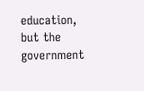education, but the government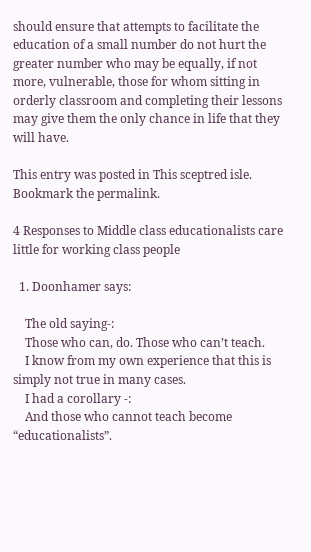should ensure that attempts to facilitate the education of a small number do not hurt the greater number who may be equally, if not more, vulnerable, those for whom sitting in orderly classroom and completing their lessons may give them the only chance in life that they will have.

This entry was posted in This sceptred isle. Bookmark the permalink.

4 Responses to Middle class educationalists care little for working class people

  1. Doonhamer says:

    The old saying-:
    Those who can, do. Those who can’t teach.
    I know from my own experience that this is simply not true in many cases.
    I had a corollary -:
    And those who cannot teach become “educationalists”.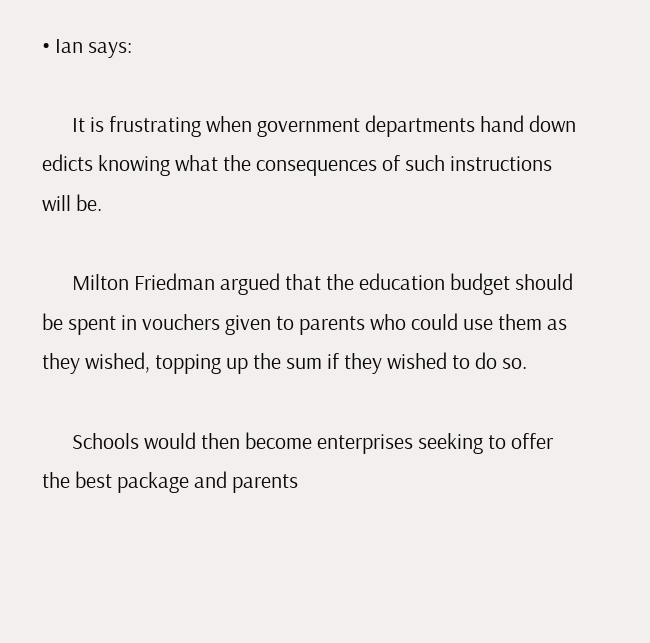• Ian says:

      It is frustrating when government departments hand down edicts knowing what the consequences of such instructions will be.

      Milton Friedman argued that the education budget should be spent in vouchers given to parents who could use them as they wished, topping up the sum if they wished to do so.

      Schools would then become enterprises seeking to offer the best package and parents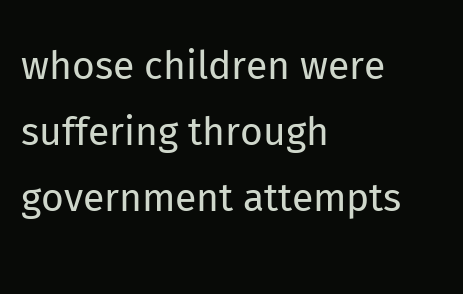whose children were suffering through government attempts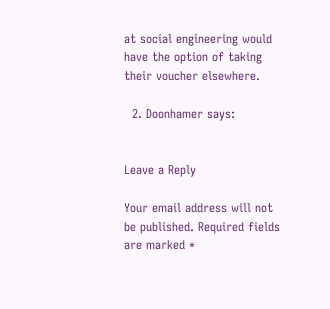at social engineering would have the option of taking their voucher elsewhere.

  2. Doonhamer says:


Leave a Reply

Your email address will not be published. Required fields are marked *